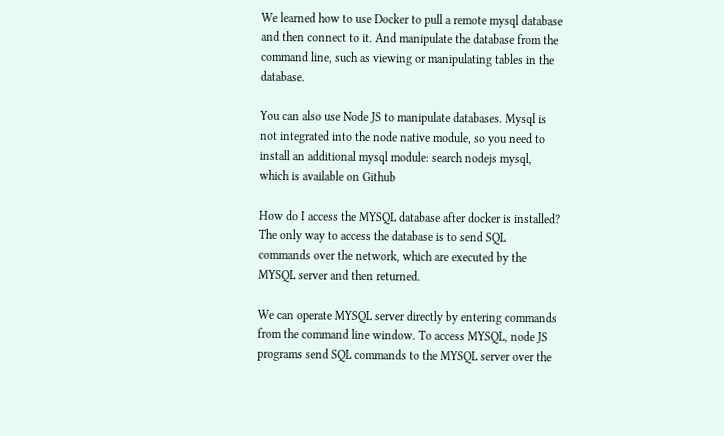We learned how to use Docker to pull a remote mysql database and then connect to it. And manipulate the database from the command line, such as viewing or manipulating tables in the database.

You can also use Node JS to manipulate databases. Mysql is not integrated into the node native module, so you need to install an additional mysql module: search nodejs mysql, which is available on Github

How do I access the MYSQL database after docker is installed? The only way to access the database is to send SQL commands over the network, which are executed by the MYSQL server and then returned.

We can operate MYSQL server directly by entering commands from the command line window. To access MYSQL, node JS programs send SQL commands to the MYSQL server over the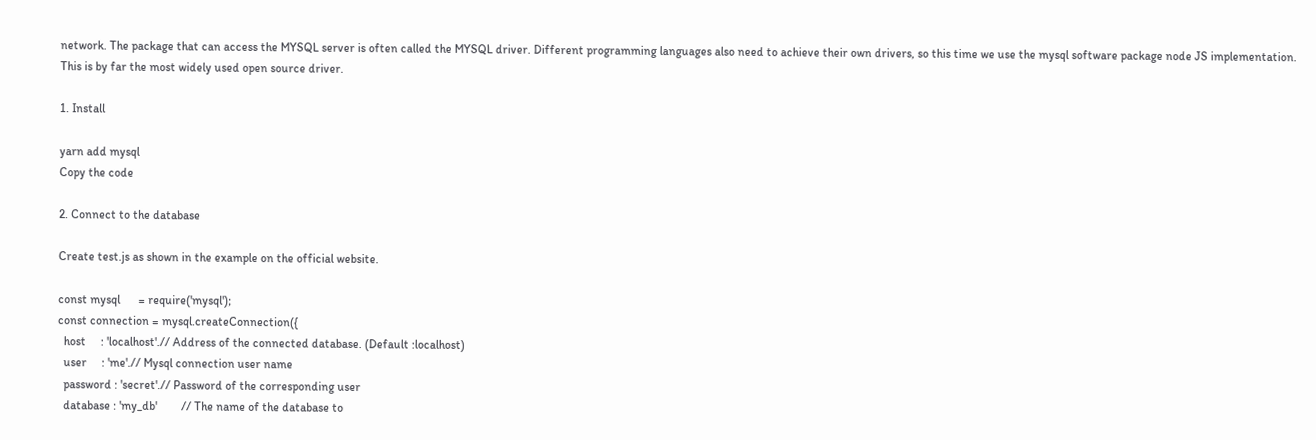network. The package that can access the MYSQL server is often called the MYSQL driver. Different programming languages also need to achieve their own drivers, so this time we use the mysql software package node JS implementation. This is by far the most widely used open source driver.

1. Install

yarn add mysql
Copy the code

2. Connect to the database

Create test.js as shown in the example on the official website.

const mysql      = require('mysql');
const connection = mysql.createConnection({
  host     : 'localhost'.// Address of the connected database. (Default :localhost)
  user     : 'me'.// Mysql connection user name
  password : 'secret'.// Password of the corresponding user
  database : 'my_db'        // The name of the database to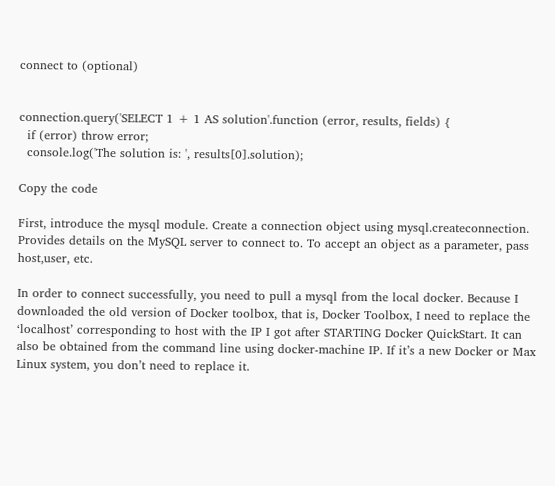connect to (optional)


connection.query('SELECT 1 + 1 AS solution'.function (error, results, fields) {
  if (error) throw error;
  console.log('The solution is: ', results[0].solution);

Copy the code

First, introduce the mysql module. Create a connection object using mysql.createconnection. Provides details on the MySQL server to connect to. To accept an object as a parameter, pass host,user, etc.

In order to connect successfully, you need to pull a mysql from the local docker. Because I downloaded the old version of Docker toolbox, that is, Docker Toolbox, I need to replace the ‘localhost’ corresponding to host with the IP I got after STARTING Docker QuickStart. It can also be obtained from the command line using docker-machine IP. If it’s a new Docker or Max Linux system, you don’t need to replace it.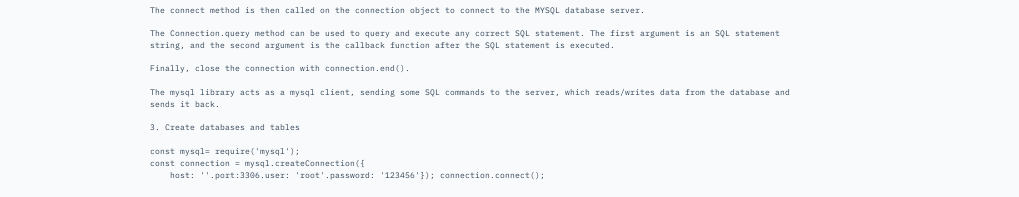The connect method is then called on the connection object to connect to the MYSQL database server.

The Connection.query method can be used to query and execute any correct SQL statement. The first argument is an SQL statement string, and the second argument is the callback function after the SQL statement is executed.

Finally, close the connection with connection.end().

The mysql library acts as a mysql client, sending some SQL commands to the server, which reads/writes data from the database and sends it back.

3. Create databases and tables

const mysql= require('mysql');
const connection = mysql.createConnection({
    host: ''.port:3306.user: 'root'.password: '123456'}); connection.connect();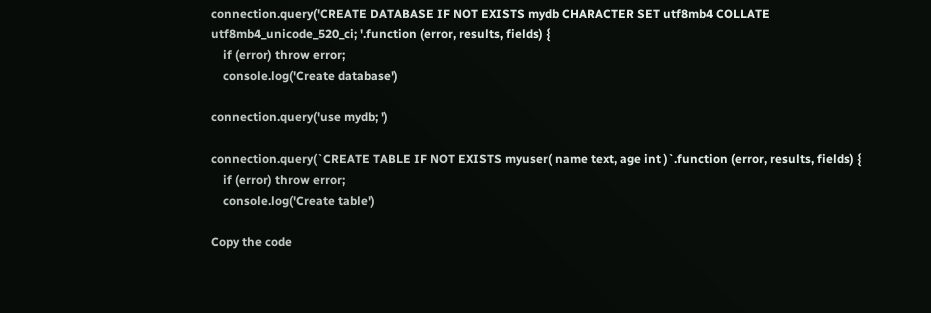connection.query('CREATE DATABASE IF NOT EXISTS mydb CHARACTER SET utf8mb4 COLLATE utf8mb4_unicode_520_ci; '.function (error, results, fields) {
    if (error) throw error;
    console.log('Create database')

connection.query('use mydb; ')

connection.query(`CREATE TABLE IF NOT EXISTS myuser( name text, age int )`.function (error, results, fields) {
    if (error) throw error;
    console.log('Create table')

Copy the code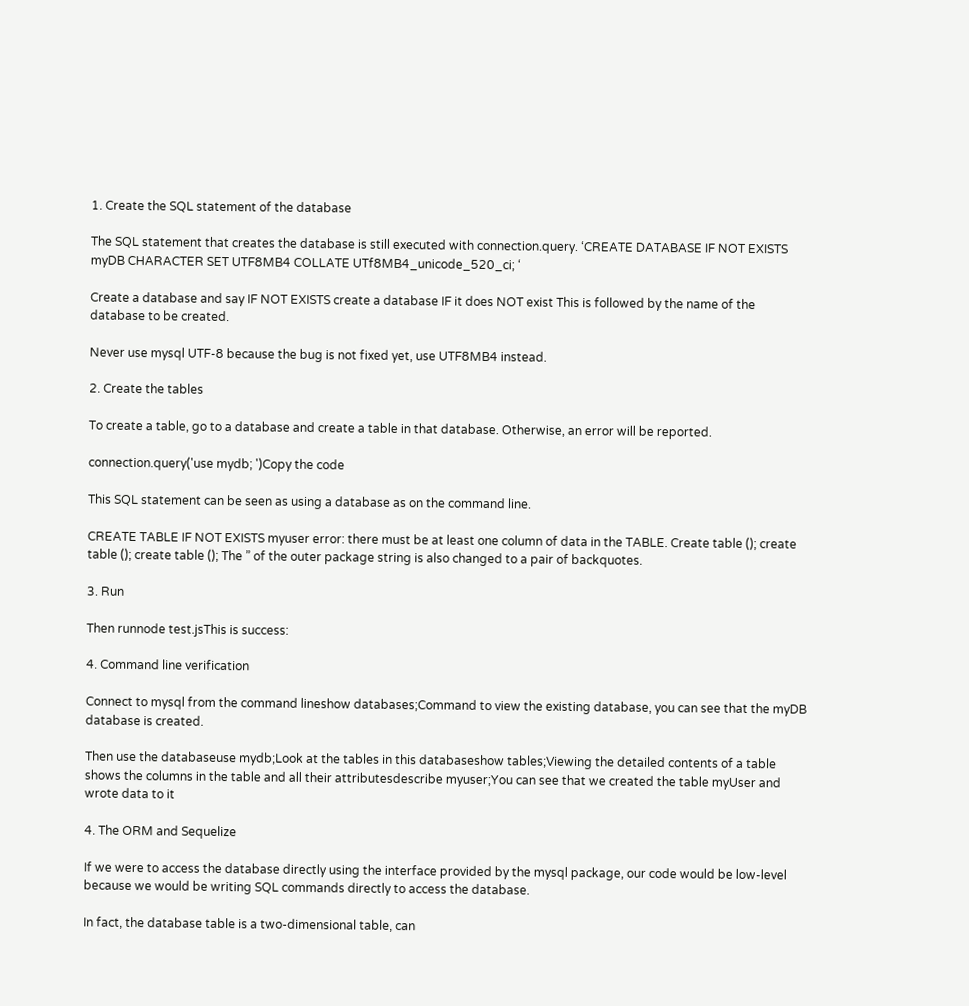1. Create the SQL statement of the database

The SQL statement that creates the database is still executed with connection.query. ‘CREATE DATABASE IF NOT EXISTS myDB CHARACTER SET UTF8MB4 COLLATE UTf8MB4_unicode_520_ci; ‘

Create a database and say IF NOT EXISTS create a database IF it does NOT exist This is followed by the name of the database to be created.

Never use mysql UTF-8 because the bug is not fixed yet, use UTF8MB4 instead.

2. Create the tables

To create a table, go to a database and create a table in that database. Otherwise, an error will be reported.

connection.query('use mydb; ')Copy the code

This SQL statement can be seen as using a database as on the command line.

CREATE TABLE IF NOT EXISTS myuser error: there must be at least one column of data in the TABLE. Create table (); create table (); create table (); The ” of the outer package string is also changed to a pair of backquotes.

3. Run

Then runnode test.jsThis is success:

4. Command line verification

Connect to mysql from the command lineshow databases;Command to view the existing database, you can see that the myDB database is created.

Then use the databaseuse mydb;Look at the tables in this databaseshow tables;Viewing the detailed contents of a table shows the columns in the table and all their attributesdescribe myuser;You can see that we created the table myUser and wrote data to it

4. The ORM and Sequelize

If we were to access the database directly using the interface provided by the mysql package, our code would be low-level because we would be writing SQL commands directly to access the database.

In fact, the database table is a two-dimensional table, can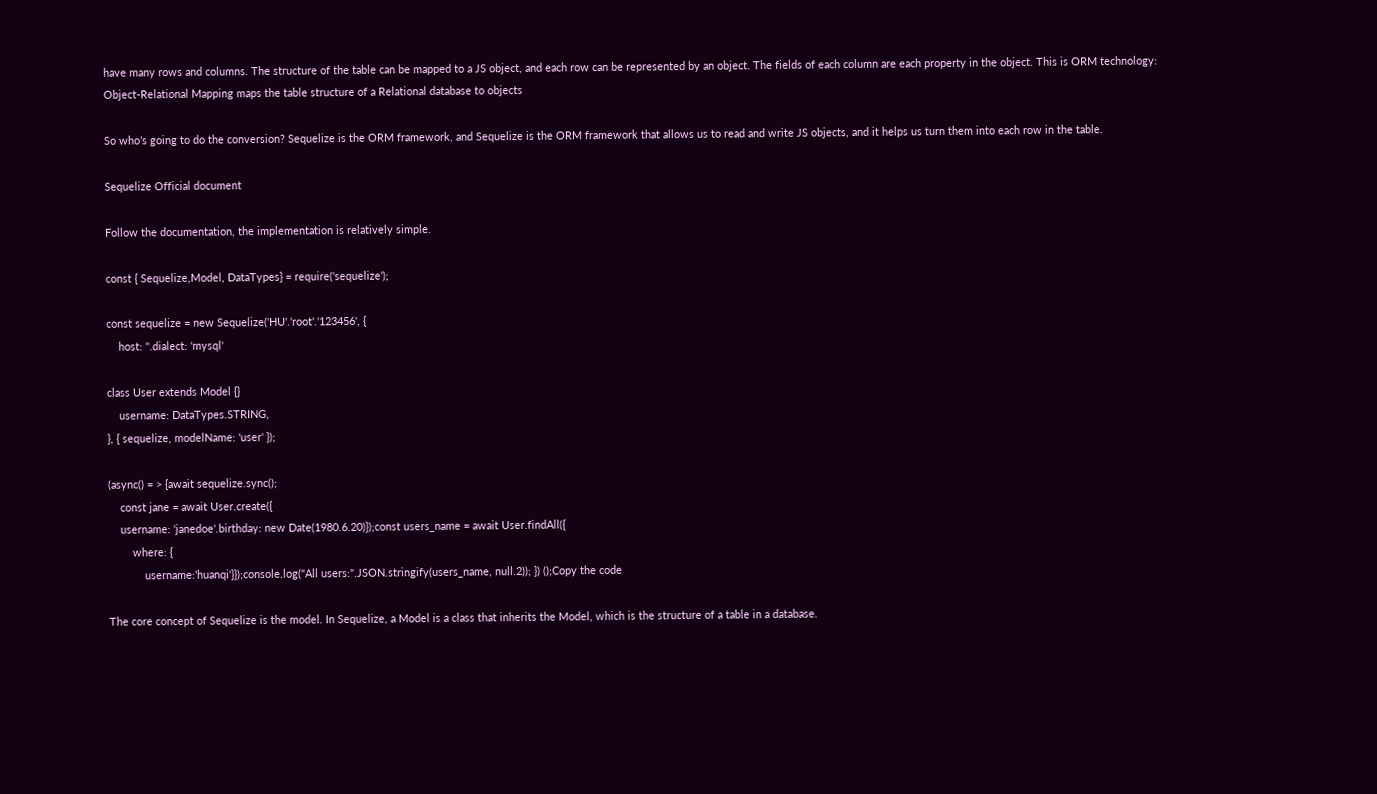have many rows and columns. The structure of the table can be mapped to a JS object, and each row can be represented by an object. The fields of each column are each property in the object. This is ORM technology: Object-Relational Mapping maps the table structure of a Relational database to objects

So who’s going to do the conversion? Sequelize is the ORM framework, and Sequelize is the ORM framework that allows us to read and write JS objects, and it helps us turn them into each row in the table.

Sequelize Official document

Follow the documentation, the implementation is relatively simple.

const { Sequelize,Model, DataTypes} = require('sequelize');

const sequelize = new Sequelize('HU'.'root'.'123456', {
    host: ''.dialect: 'mysql'

class User extends Model {}
    username: DataTypes.STRING,
}, { sequelize, modelName: 'user' });

(async() = > {await sequelize.sync();
    const jane = await User.create({
    username: 'janedoe'.birthday: new Date(1980.6.20)});const users_name = await User.findAll({
        where: {
            username:'huanqi'}});console.log("All users:".JSON.stringify(users_name, null.2)); }) ();Copy the code

The core concept of Sequelize is the model. In Sequelize, a Model is a class that inherits the Model, which is the structure of a table in a database.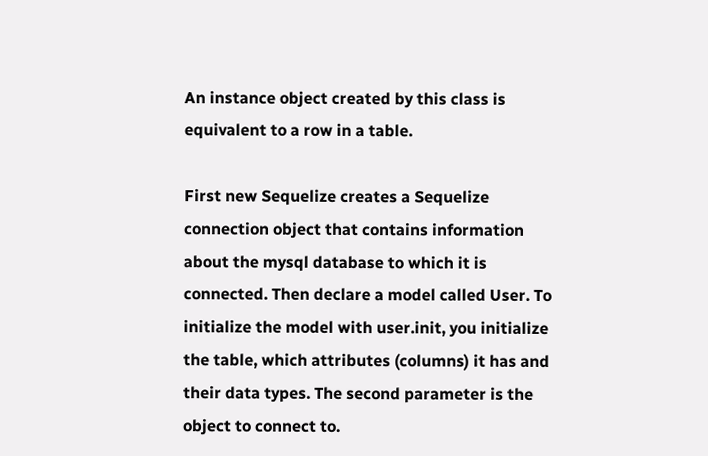An instance object created by this class is equivalent to a row in a table.

First new Sequelize creates a Sequelize connection object that contains information about the mysql database to which it is connected. Then declare a model called User. To initialize the model with user.init, you initialize the table, which attributes (columns) it has and their data types. The second parameter is the object to connect to.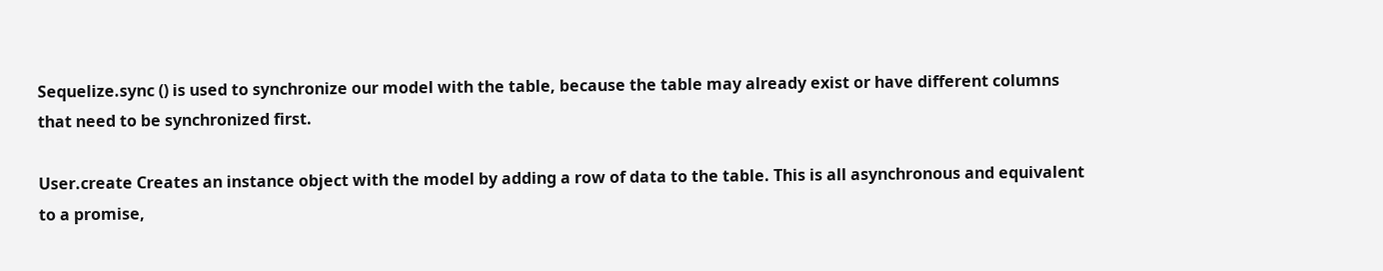Sequelize.sync () is used to synchronize our model with the table, because the table may already exist or have different columns that need to be synchronized first.

User.create Creates an instance object with the model by adding a row of data to the table. This is all asynchronous and equivalent to a promise,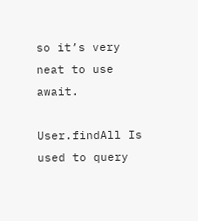so it’s very neat to use await.

User.findAll Is used to query